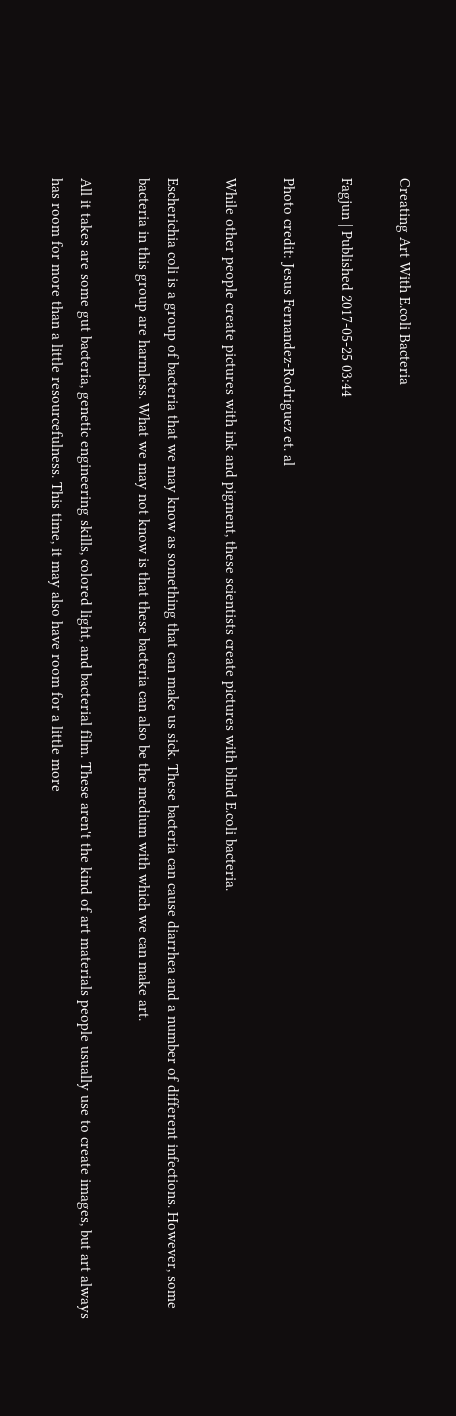Creating Art With E.coli Bacteria

Fagjun | Published 2017-05-25 03:44

Photo credit: Jesus Fernandez-Rodriguez et. al

While other people create pictures with ink and pigment, these scientists create pictures with blind E.coli bacteria.

Escherichia coli is a group of bacteria that we may know as something that can make us sick. These bacteria can cause diarrhea and a number of different infections. However, some bacteria in this group are harmless. What we may not know is that these bacteria can also be the medium with which we can make art.

All it takes are some gut bacteria, genetic engineering skills, colored light, and bacterial film. These aren't the kind of art materials people usually use to create images, but art always has room for more than a little resourcefulness. This time, it may also have room for a little more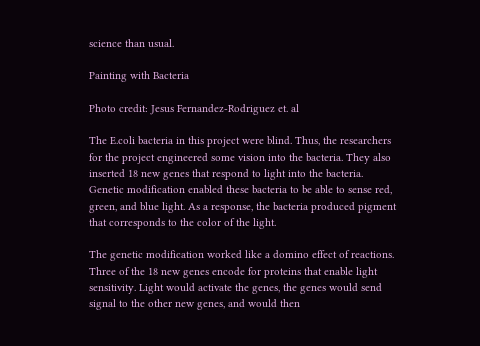science than usual.

Painting with Bacteria

Photo credit: Jesus Fernandez-Rodriguez et. al

The E.coli bacteria in this project were blind. Thus, the researchers for the project engineered some vision into the bacteria. They also inserted 18 new genes that respond to light into the bacteria. Genetic modification enabled these bacteria to be able to sense red, green, and blue light. As a response, the bacteria produced pigment that corresponds to the color of the light.

The genetic modification worked like a domino effect of reactions. Three of the 18 new genes encode for proteins that enable light sensitivity. Light would activate the genes, the genes would send signal to the other new genes, and would then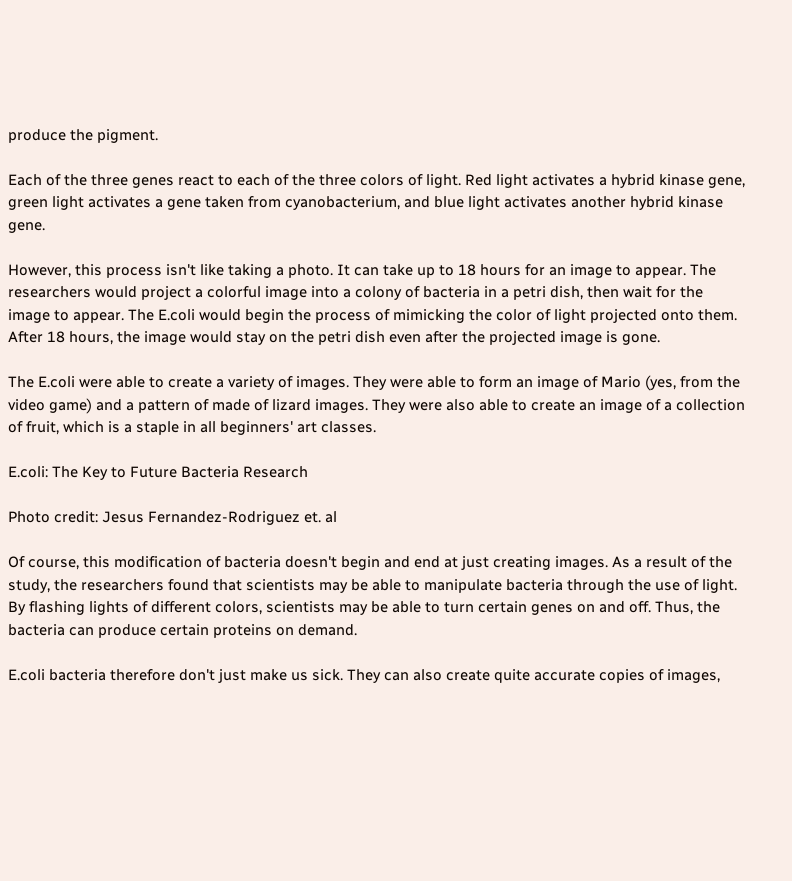produce the pigment.

Each of the three genes react to each of the three colors of light. Red light activates a hybrid kinase gene, green light activates a gene taken from cyanobacterium, and blue light activates another hybrid kinase gene.

However, this process isn't like taking a photo. It can take up to 18 hours for an image to appear. The researchers would project a colorful image into a colony of bacteria in a petri dish, then wait for the image to appear. The E.coli would begin the process of mimicking the color of light projected onto them. After 18 hours, the image would stay on the petri dish even after the projected image is gone.

The E.coli were able to create a variety of images. They were able to form an image of Mario (yes, from the video game) and a pattern of made of lizard images. They were also able to create an image of a collection of fruit, which is a staple in all beginners' art classes.

E.coli: The Key to Future Bacteria Research

Photo credit: Jesus Fernandez-Rodriguez et. al

Of course, this modification of bacteria doesn't begin and end at just creating images. As a result of the study, the researchers found that scientists may be able to manipulate bacteria through the use of light. By flashing lights of different colors, scientists may be able to turn certain genes on and off. Thus, the bacteria can produce certain proteins on demand.

E.coli bacteria therefore don't just make us sick. They can also create quite accurate copies of images,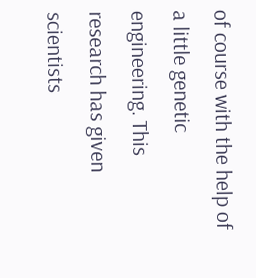of course with the help of a little genetic engineering. This research has given scientists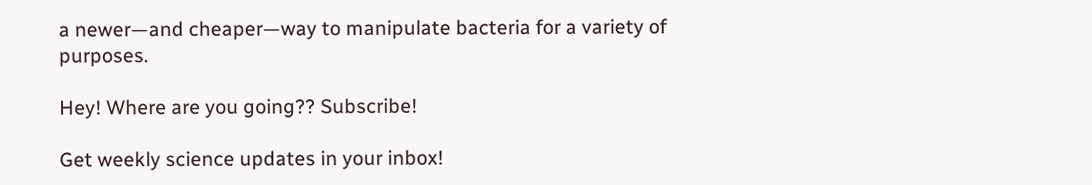a newer—and cheaper—way to manipulate bacteria for a variety of purposes.

Hey! Where are you going?? Subscribe!

Get weekly science updates in your inbox!